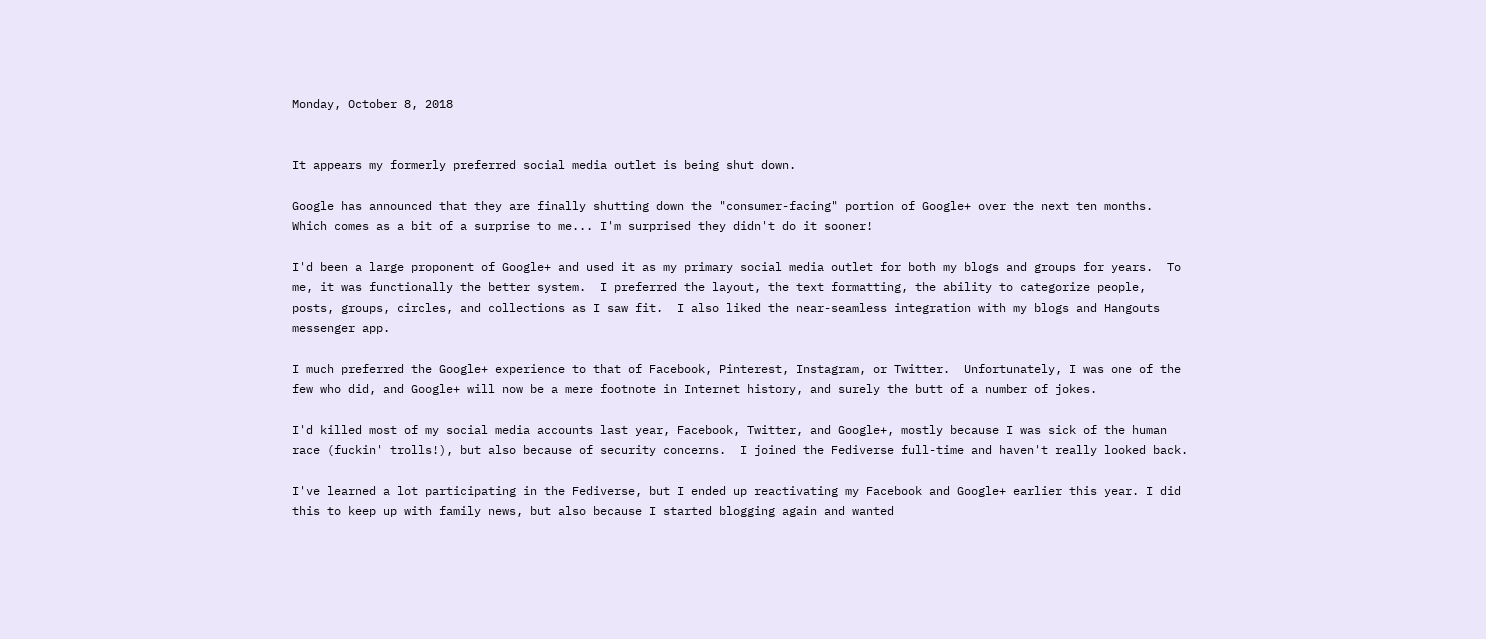Monday, October 8, 2018


It appears my formerly preferred social media outlet is being shut down.

Google has announced that they are finally shutting down the "consumer-facing" portion of Google+ over the next ten months.  Which comes as a bit of a surprise to me... I'm surprised they didn't do it sooner!

I'd been a large proponent of Google+ and used it as my primary social media outlet for both my blogs and groups for years.  To me, it was functionally the better system.  I preferred the layout, the text formatting, the ability to categorize people, posts, groups, circles, and collections as I saw fit.  I also liked the near-seamless integration with my blogs and Hangouts messenger app.

I much preferred the Google+ experience to that of Facebook, Pinterest, Instagram, or Twitter.  Unfortunately, I was one of the few who did, and Google+ will now be a mere footnote in Internet history, and surely the butt of a number of jokes.

I'd killed most of my social media accounts last year, Facebook, Twitter, and Google+, mostly because I was sick of the human race (fuckin' trolls!), but also because of security concerns.  I joined the Fediverse full-time and haven't really looked back.

I've learned a lot participating in the Fediverse, but I ended up reactivating my Facebook and Google+ earlier this year. I did this to keep up with family news, but also because I started blogging again and wanted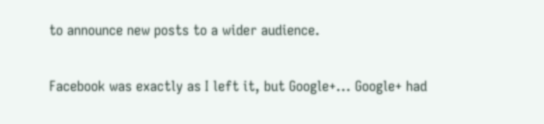to announce new posts to a wider audience.

Facebook was exactly as I left it, but Google+... Google+ had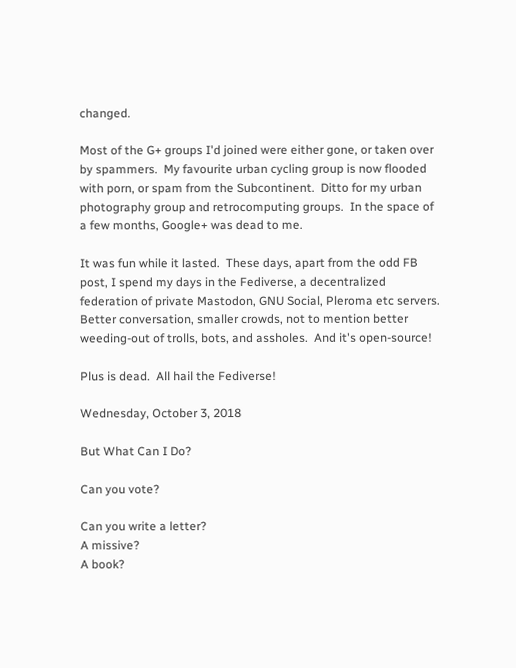changed.

Most of the G+ groups I'd joined were either gone, or taken over by spammers.  My favourite urban cycling group is now flooded with porn, or spam from the Subcontinent.  Ditto for my urban photography group and retrocomputing groups.  In the space of a few months, Google+ was dead to me.

It was fun while it lasted.  These days, apart from the odd FB post, I spend my days in the Fediverse, a decentralized federation of private Mastodon, GNU Social, Pleroma etc servers.  Better conversation, smaller crowds, not to mention better weeding-out of trolls, bots, and assholes.  And it's open-source!

Plus is dead.  All hail the Fediverse!

Wednesday, October 3, 2018

But What Can I Do?

Can you vote?

Can you write a letter?
A missive?
A book?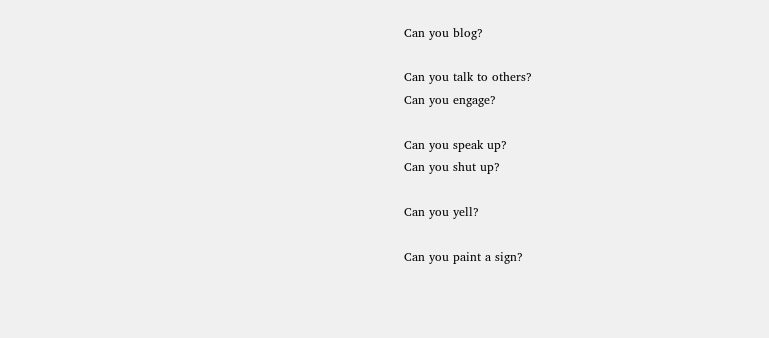Can you blog?

Can you talk to others?
Can you engage?

Can you speak up?
Can you shut up?

Can you yell?

Can you paint a sign?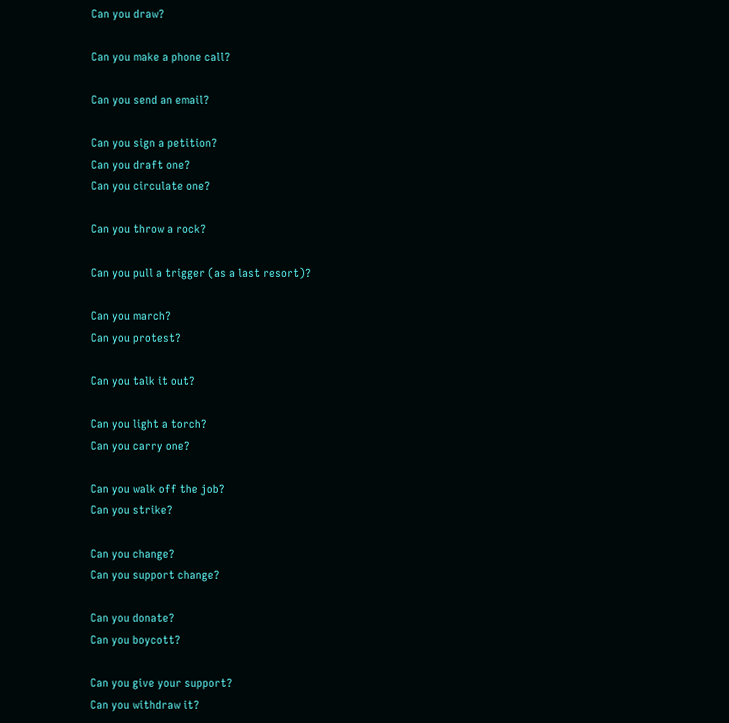Can you draw?

Can you make a phone call?

Can you send an email?

Can you sign a petition?
Can you draft one?
Can you circulate one?

Can you throw a rock?

Can you pull a trigger (as a last resort)?

Can you march?
Can you protest?

Can you talk it out?

Can you light a torch?
Can you carry one?

Can you walk off the job?
Can you strike?

Can you change?
Can you support change?

Can you donate?
Can you boycott?

Can you give your support?
Can you withdraw it?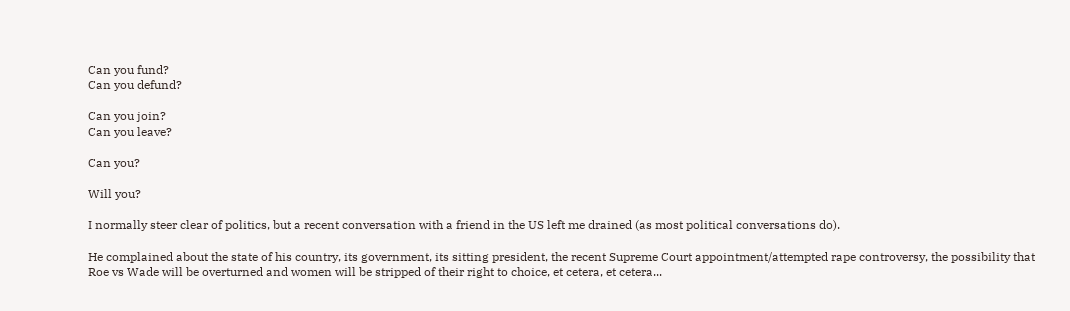Can you fund?
Can you defund?

Can you join?
Can you leave?

Can you?

Will you?

I normally steer clear of politics, but a recent conversation with a friend in the US left me drained (as most political conversations do).

He complained about the state of his country, its government, its sitting president, the recent Supreme Court appointment/attempted rape controversy, the possibility that Roe vs Wade will be overturned and women will be stripped of their right to choice, et cetera, et cetera...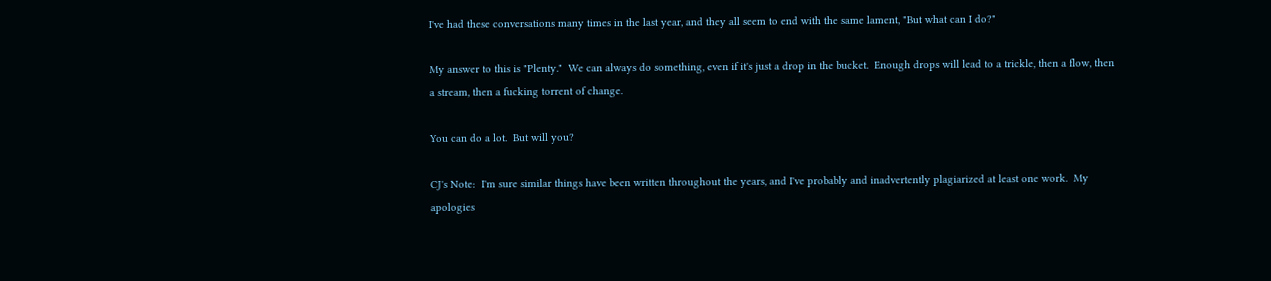I've had these conversations many times in the last year, and they all seem to end with the same lament, "But what can I do?"

My answer to this is "Plenty."  We can always do something, even if it's just a drop in the bucket.  Enough drops will lead to a trickle, then a flow, then a stream, then a fucking torrent of change.

You can do a lot.  But will you?

CJ's Note:  I'm sure similar things have been written throughout the years, and I've probably and inadvertently plagiarized at least one work.  My apologies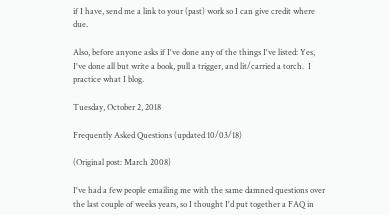if I have, send me a link to your (past) work so I can give credit where due.

Also, before anyone asks if I've done any of the things I've listed: Yes, I've done all but write a book, pull a trigger, and lit/carried a torch.  I practice what I blog.

Tuesday, October 2, 2018

Frequently Asked Questions (updated 10/03/18)

(Original post: March 2008)

I've had a few people emailing me with the same damned questions over the last couple of weeks years, so I thought I'd put together a FAQ in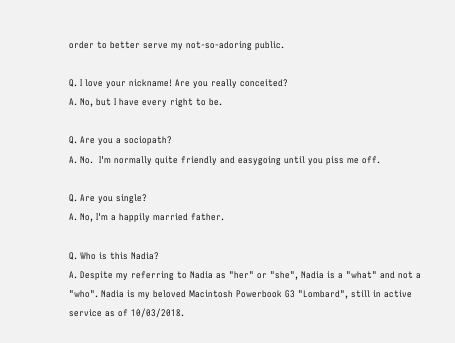order to better serve my not-so-adoring public.

Q. I love your nickname! Are you really conceited?
A. No, but I have every right to be.

Q. Are you a sociopath?
A. No.  I'm normally quite friendly and easygoing until you piss me off.

Q. Are you single?
A. No, I'm a happily married father.

Q. Who is this Nadia?
A. Despite my referring to Nadia as "her" or "she", Nadia is a "what" and not a "who". Nadia is my beloved Macintosh Powerbook G3 "Lombard", still in active service as of 10/03/2018.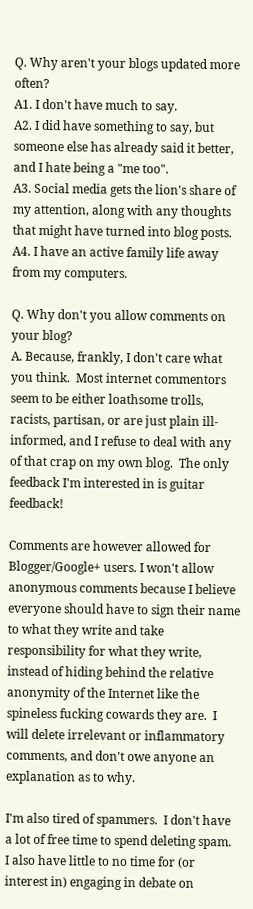Q. Why aren't your blogs updated more often?
A1. I don't have much to say.
A2. I did have something to say, but someone else has already said it better, and I hate being a "me too".
A3. Social media gets the lion's share of my attention, along with any thoughts that might have turned into blog posts.
A4. I have an active family life away from my computers.

Q. Why don't you allow comments on your blog?
A. Because, frankly, I don't care what you think.  Most internet commentors seem to be either loathsome trolls, racists, partisan, or are just plain ill-informed, and I refuse to deal with any of that crap on my own blog.  The only feedback I'm interested in is guitar feedback!

Comments are however allowed for Blogger/Google+ users. I won't allow anonymous comments because I believe everyone should have to sign their name to what they write and take responsibility for what they write, instead of hiding behind the relative anonymity of the Internet like the spineless fucking cowards they are.  I will delete irrelevant or inflammatory comments, and don't owe anyone an explanation as to why.

I'm also tired of spammers.  I don't have a lot of free time to spend deleting spam.  I also have little to no time for (or interest in) engaging in debate on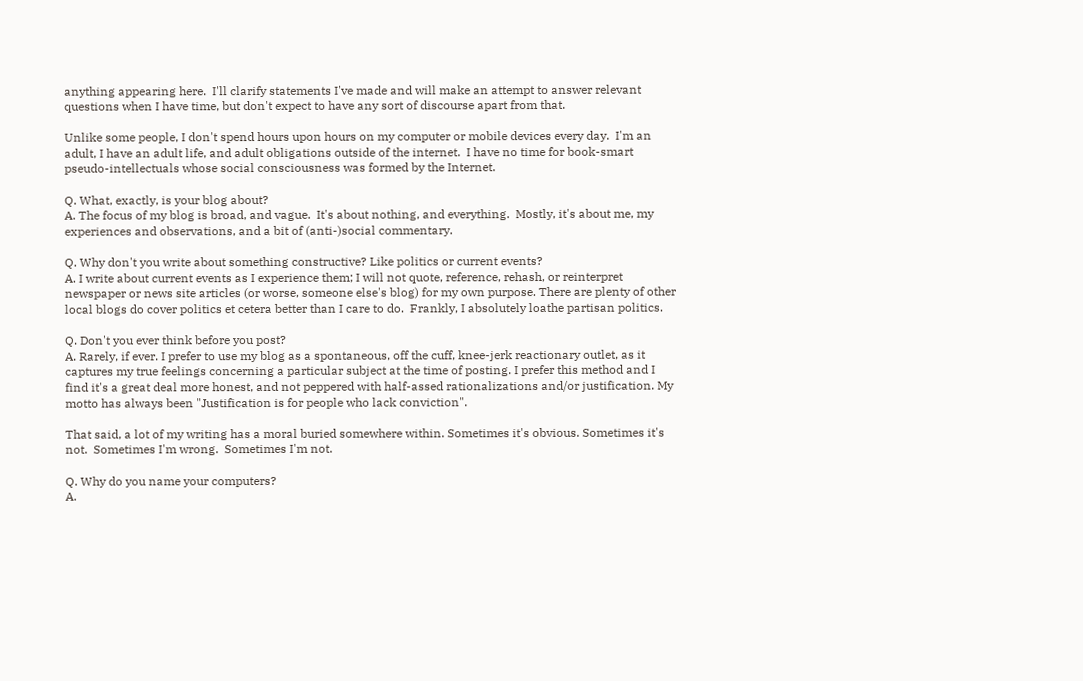anything appearing here.  I'll clarify statements I've made and will make an attempt to answer relevant questions when I have time, but don't expect to have any sort of discourse apart from that.

Unlike some people, I don't spend hours upon hours on my computer or mobile devices every day.  I'm an adult, I have an adult life, and adult obligations outside of the internet.  I have no time for book-smart pseudo-intellectuals whose social consciousness was formed by the Internet.

Q. What, exactly, is your blog about?
A. The focus of my blog is broad, and vague.  It's about nothing, and everything.  Mostly, it's about me, my experiences and observations, and a bit of (anti-)social commentary.

Q. Why don't you write about something constructive? Like politics or current events?
A. I write about current events as I experience them; I will not quote, reference, rehash, or reinterpret newspaper or news site articles (or worse, someone else's blog) for my own purpose. There are plenty of other local blogs do cover politics et cetera better than I care to do.  Frankly, I absolutely loathe partisan politics.

Q. Don't you ever think before you post?
A. Rarely, if ever. I prefer to use my blog as a spontaneous, off the cuff, knee-jerk reactionary outlet, as it captures my true feelings concerning a particular subject at the time of posting. I prefer this method and I find it's a great deal more honest, and not peppered with half-assed rationalizations and/or justification. My motto has always been "Justification is for people who lack conviction".

That said, a lot of my writing has a moral buried somewhere within. Sometimes it's obvious. Sometimes it's not.  Sometimes I'm wrong.  Sometimes I'm not.

Q. Why do you name your computers?
A.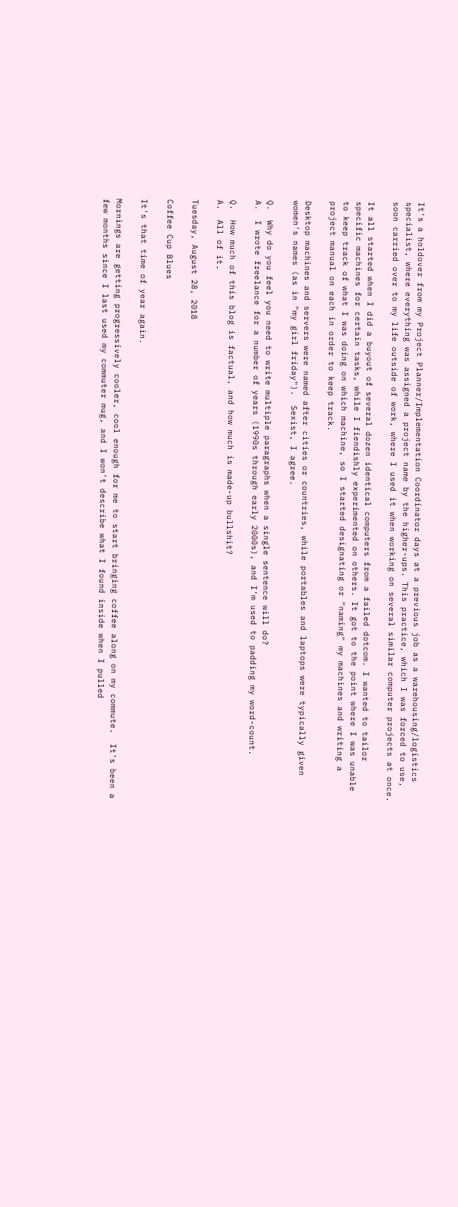It's a holdover from my Project Planner/Implementation Coordinator days at a previous job as a warehousing/logistics specialist, where everything was assigned a project name by the higher-ups. This practice, which I was forced to use, soon carried over to my life outside of work, where I used it when working on several similar computer projects at once.

It all started when I did a buyout of several dozen identical computers from a failed dotcom. I wanted to tailor specific machines for certain tasks, while I fiendishly experimented on others. It got to the point where I was unable to keep track of what I was doing on which machine, so I started designating or "naming" my machines and writing a project manual on each in order to keep track.

Desktop machines and servers were named after cities or countries, while portables and laptops were typically given women's names (as in "my girl friday").  Sexist, I agree.

Q.  Why do you feel you need to write multiple paragraphs when a single sentence will do?
A.  I wrote freelance for a number of years (1990s through early 2000s), and I'm used to padding my word-count.

Q.  How much of this blog is factual, and how much is made-up bullshit?
A.  All of it.

Tuesday, August 28, 2018

Coffee Cup Blues

It's that time of year again.

Mornings are getting progressively cooler, cool enough for me to start bringing coffee along on my commute.  It's been a few months since I last used my commuter mug, and I won't describe what I found inside when I pulled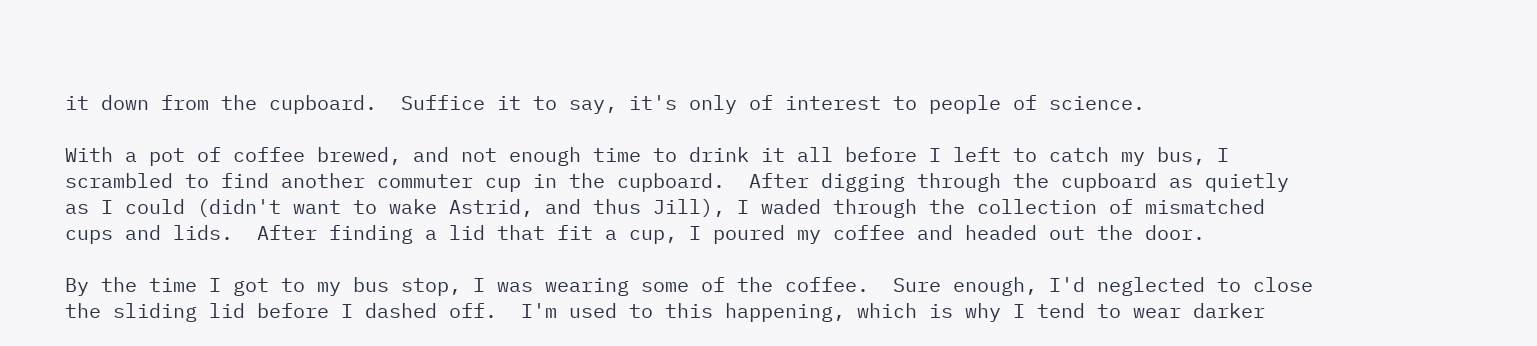it down from the cupboard.  Suffice it to say, it's only of interest to people of science.

With a pot of coffee brewed, and not enough time to drink it all before I left to catch my bus, I scrambled to find another commuter cup in the cupboard.  After digging through the cupboard as quietly as I could (didn't want to wake Astrid, and thus Jill), I waded through the collection of mismatched cups and lids.  After finding a lid that fit a cup, I poured my coffee and headed out the door.

By the time I got to my bus stop, I was wearing some of the coffee.  Sure enough, I'd neglected to close the sliding lid before I dashed off.  I'm used to this happening, which is why I tend to wear darker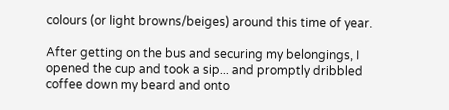colours (or light browns/beiges) around this time of year.

After getting on the bus and securing my belongings, I opened the cup and took a sip... and promptly dribbled coffee down my beard and onto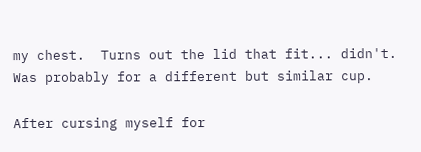my chest.  Turns out the lid that fit... didn't.  Was probably for a different but similar cup.

After cursing myself for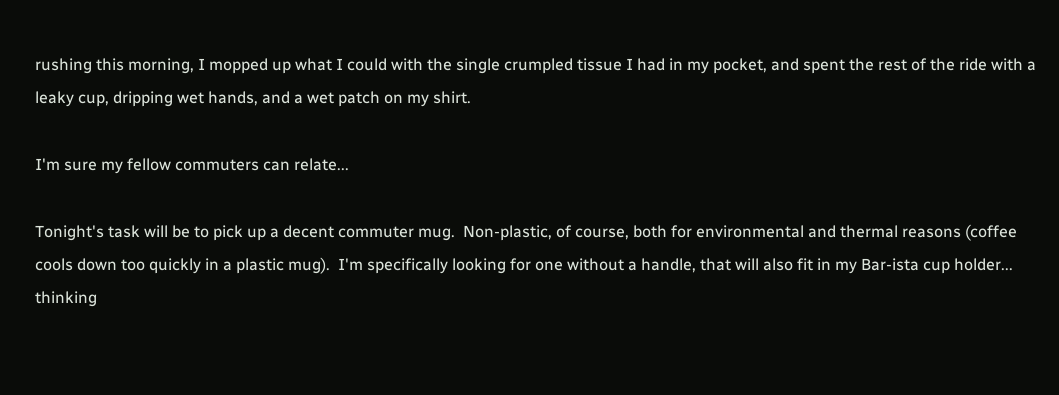rushing this morning, I mopped up what I could with the single crumpled tissue I had in my pocket, and spent the rest of the ride with a leaky cup, dripping wet hands, and a wet patch on my shirt.

I'm sure my fellow commuters can relate...

Tonight's task will be to pick up a decent commuter mug.  Non-plastic, of course, both for environmental and thermal reasons (coffee cools down too quickly in a plastic mug).  I'm specifically looking for one without a handle, that will also fit in my Bar-ista cup holder... thinking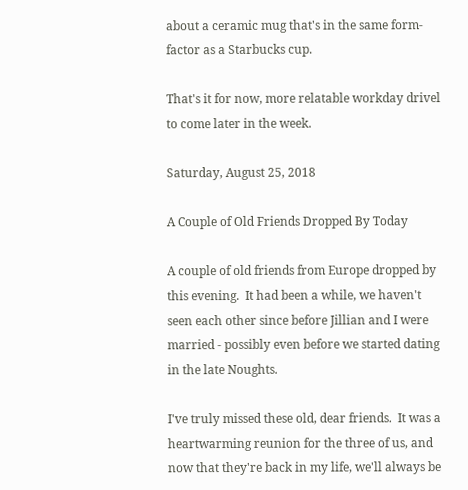about a ceramic mug that's in the same form-factor as a Starbucks cup.

That's it for now, more relatable workday drivel to come later in the week.

Saturday, August 25, 2018

A Couple of Old Friends Dropped By Today

A couple of old friends from Europe dropped by this evening.  It had been a while, we haven't seen each other since before Jillian and I were married - possibly even before we started dating in the late Noughts.

I've truly missed these old, dear friends.  It was a heartwarming reunion for the three of us, and now that they're back in my life, we'll always be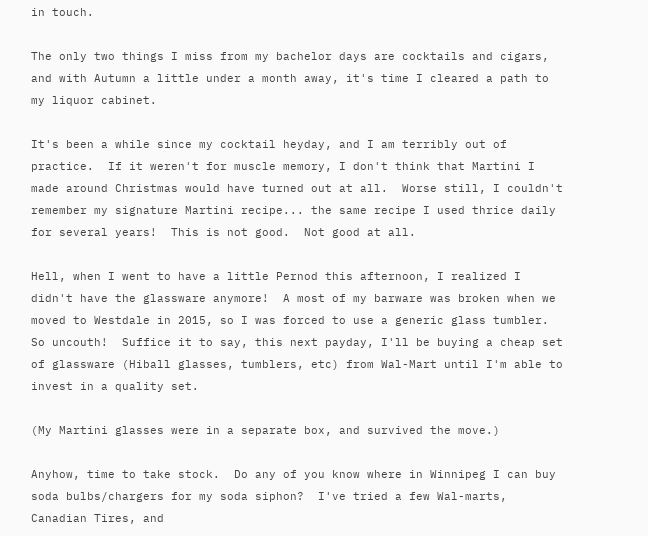in touch.

The only two things I miss from my bachelor days are cocktails and cigars, and with Autumn a little under a month away, it's time I cleared a path to my liquor cabinet.

It's been a while since my cocktail heyday, and I am terribly out of practice.  If it weren't for muscle memory, I don't think that Martini I made around Christmas would have turned out at all.  Worse still, I couldn't remember my signature Martini recipe... the same recipe I used thrice daily for several years!  This is not good.  Not good at all.

Hell, when I went to have a little Pernod this afternoon, I realized I didn't have the glassware anymore!  A most of my barware was broken when we moved to Westdale in 2015, so I was forced to use a generic glass tumbler.  So uncouth!  Suffice it to say, this next payday, I'll be buying a cheap set of glassware (Hiball glasses, tumblers, etc) from Wal-Mart until I'm able to invest in a quality set.

(My Martini glasses were in a separate box, and survived the move.)

Anyhow, time to take stock.  Do any of you know where in Winnipeg I can buy soda bulbs/chargers for my soda siphon?  I've tried a few Wal-marts, Canadian Tires, and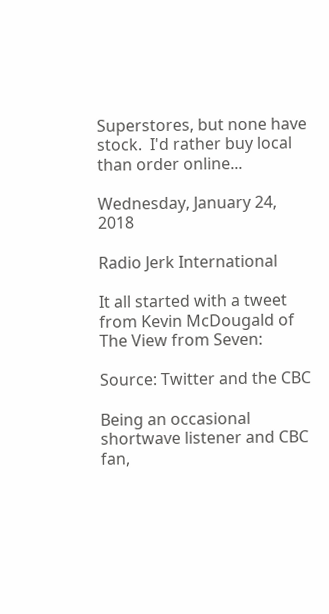Superstores, but none have stock.  I'd rather buy local than order online...

Wednesday, January 24, 2018

Radio Jerk International

It all started with a tweet from Kevin McDougald of The View from Seven:

Source: Twitter and the CBC

Being an occasional shortwave listener and CBC fan,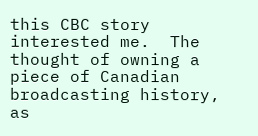this CBC story interested me.  The thought of owning a piece of Canadian broadcasting history,  as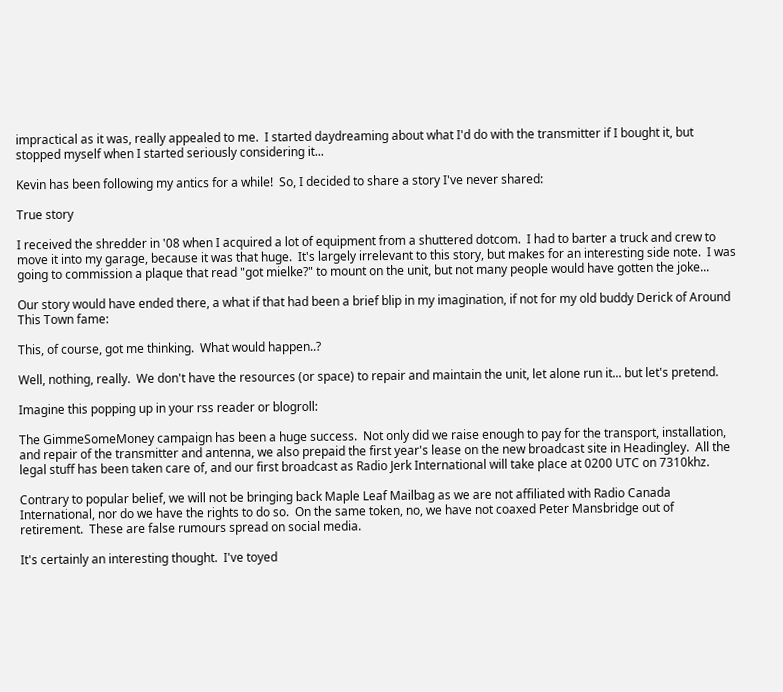impractical as it was, really appealed to me.  I started daydreaming about what I'd do with the transmitter if I bought it, but stopped myself when I started seriously considering it...

Kevin has been following my antics for a while!  So, I decided to share a story I've never shared:

True story

I received the shredder in '08 when I acquired a lot of equipment from a shuttered dotcom.  I had to barter a truck and crew to move it into my garage, because it was that huge.  It's largely irrelevant to this story, but makes for an interesting side note.  I was going to commission a plaque that read "got mielke?" to mount on the unit, but not many people would have gotten the joke...

Our story would have ended there, a what if that had been a brief blip in my imagination, if not for my old buddy Derick of Around This Town fame:

This, of course, got me thinking.  What would happen..?

Well, nothing, really.  We don't have the resources (or space) to repair and maintain the unit, let alone run it... but let's pretend.

Imagine this popping up in your rss reader or blogroll:

The GimmeSomeMoney campaign has been a huge success.  Not only did we raise enough to pay for the transport, installation, and repair of the transmitter and antenna, we also prepaid the first year's lease on the new broadcast site in Headingley.  All the legal stuff has been taken care of, and our first broadcast as Radio Jerk International will take place at 0200 UTC on 7310khz.

Contrary to popular belief, we will not be bringing back Maple Leaf Mailbag as we are not affiliated with Radio Canada International, nor do we have the rights to do so.  On the same token, no, we have not coaxed Peter Mansbridge out of retirement.  These are false rumours spread on social media.

It's certainly an interesting thought.  I've toyed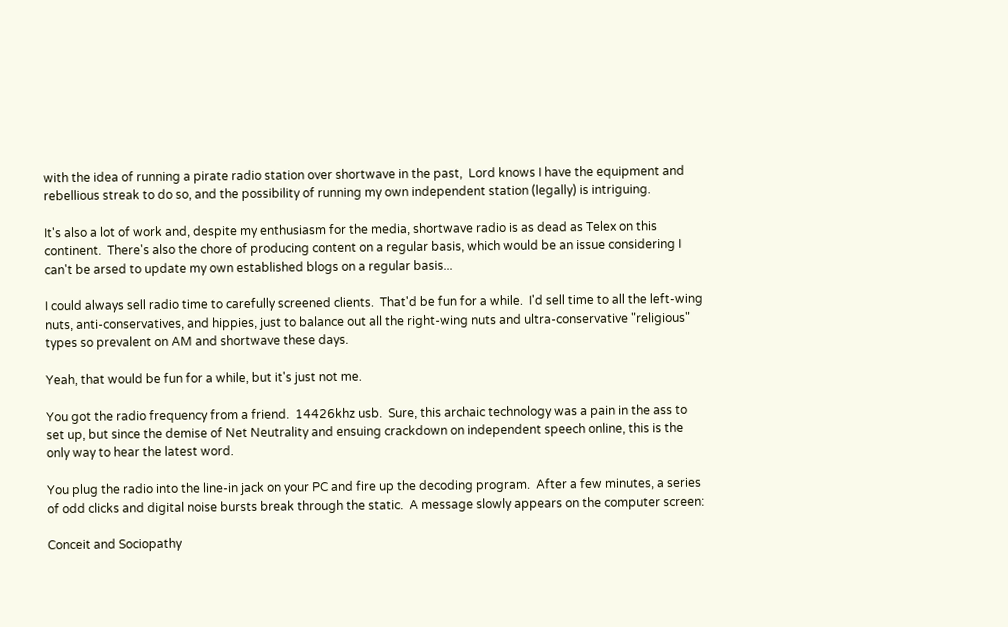with the idea of running a pirate radio station over shortwave in the past,  Lord knows I have the equipment and rebellious streak to do so, and the possibility of running my own independent station (legally) is intriguing.

It's also a lot of work and, despite my enthusiasm for the media, shortwave radio is as dead as Telex on this continent.  There's also the chore of producing content on a regular basis, which would be an issue considering I can't be arsed to update my own established blogs on a regular basis...

I could always sell radio time to carefully screened clients.  That'd be fun for a while.  I'd sell time to all the left-wing nuts, anti-conservatives, and hippies, just to balance out all the right-wing nuts and ultra-conservative "religious" types so prevalent on AM and shortwave these days.

Yeah, that would be fun for a while, but it's just not me.

You got the radio frequency from a friend.  14426khz usb.  Sure, this archaic technology was a pain in the ass to set up, but since the demise of Net Neutrality and ensuing crackdown on independent speech online, this is the only way to hear the latest word.

You plug the radio into the line-in jack on your PC and fire up the decoding program.  After a few minutes, a series of odd clicks and digital noise bursts break through the static.  A message slowly appears on the computer screen:

Conceit and Sociopathy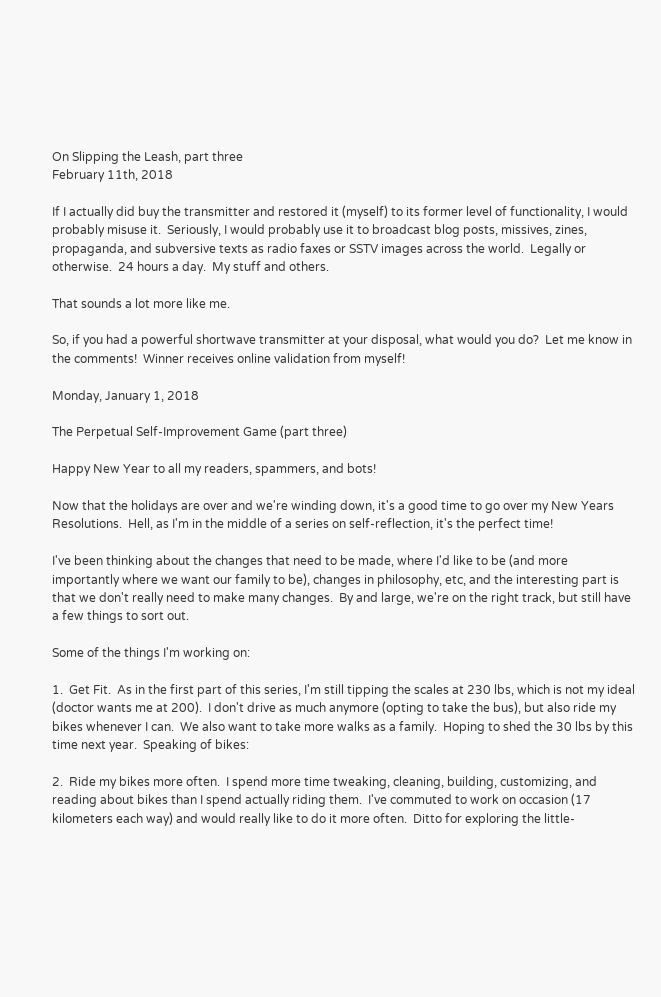On Slipping the Leash, part three
February 11th, 2018

If I actually did buy the transmitter and restored it (myself) to its former level of functionality, I would probably misuse it.  Seriously, I would probably use it to broadcast blog posts, missives, zines, propaganda, and subversive texts as radio faxes or SSTV images across the world.  Legally or otherwise.  24 hours a day.  My stuff and others.

That sounds a lot more like me.

So, if you had a powerful shortwave transmitter at your disposal, what would you do?  Let me know in the comments!  Winner receives online validation from myself!

Monday, January 1, 2018

The Perpetual Self-Improvement Game (part three)

Happy New Year to all my readers, spammers, and bots!

Now that the holidays are over and we're winding down, it's a good time to go over my New Years Resolutions.  Hell, as I'm in the middle of a series on self-reflection, it's the perfect time!

I've been thinking about the changes that need to be made, where I'd like to be (and more importantly where we want our family to be), changes in philosophy, etc, and the interesting part is that we don't really need to make many changes.  By and large, we're on the right track, but still have a few things to sort out.

Some of the things I'm working on:

1.  Get Fit.  As in the first part of this series, I'm still tipping the scales at 230 lbs, which is not my ideal (doctor wants me at 200).  I don't drive as much anymore (opting to take the bus), but also ride my bikes whenever I can.  We also want to take more walks as a family.  Hoping to shed the 30 lbs by this time next year.  Speaking of bikes:

2.  Ride my bikes more often.  I spend more time tweaking, cleaning, building, customizing, and reading about bikes than I spend actually riding them.  I've commuted to work on occasion (17 kilometers each way) and would really like to do it more often.  Ditto for exploring the little-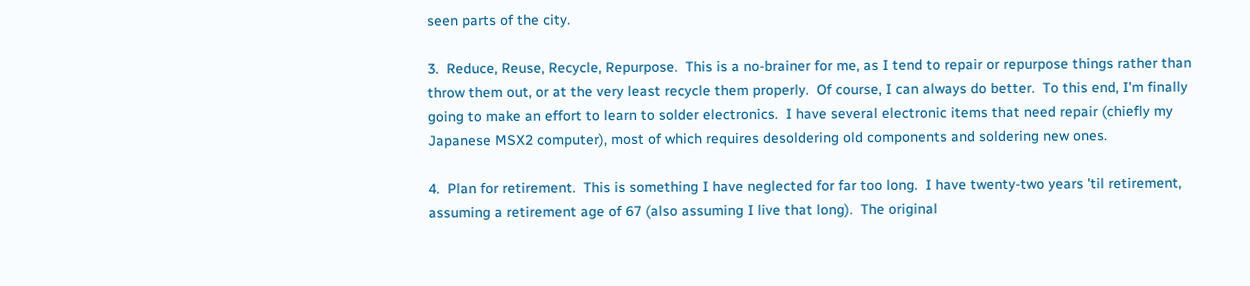seen parts of the city.

3.  Reduce, Reuse, Recycle, Repurpose.  This is a no-brainer for me, as I tend to repair or repurpose things rather than throw them out, or at the very least recycle them properly.  Of course, I can always do better.  To this end, I'm finally going to make an effort to learn to solder electronics.  I have several electronic items that need repair (chiefly my Japanese MSX2 computer), most of which requires desoldering old components and soldering new ones.

4.  Plan for retirement.  This is something I have neglected for far too long.  I have twenty-two years 'til retirement, assuming a retirement age of 67 (also assuming I live that long).  The original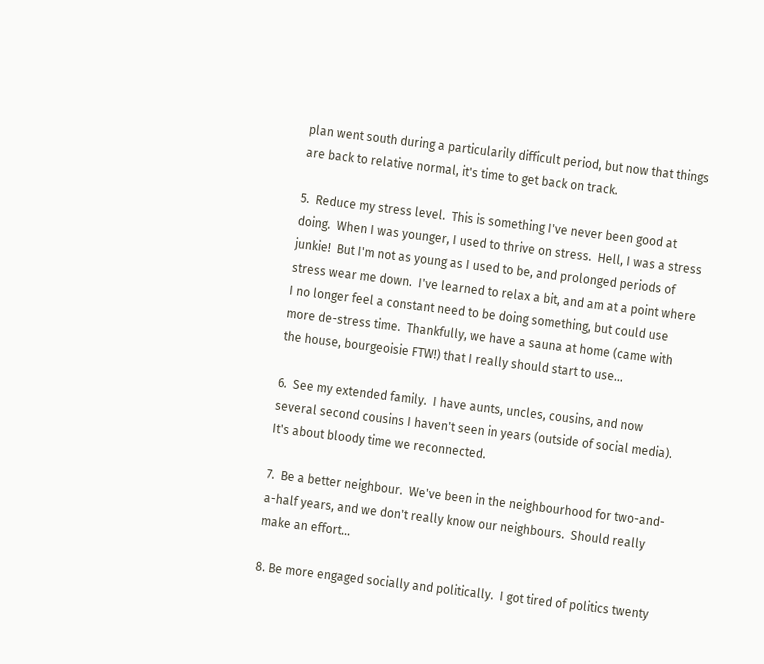plan went south during a particularily difficult period, but now that things are back to relative normal, it's time to get back on track.

5.  Reduce my stress level.  This is something I've never been good at doing.  When I was younger, I used to thrive on stress.  Hell, I was a stress junkie!  But I'm not as young as I used to be, and prolonged periods of stress wear me down.  I've learned to relax a bit, and am at a point where I no longer feel a constant need to be doing something, but could use more de-stress time.  Thankfully, we have a sauna at home (came with the house, bourgeoisie FTW!) that I really should start to use...

6.  See my extended family.  I have aunts, uncles, cousins, and now several second cousins I haven't seen in years (outside of social media).  It's about bloody time we reconnected.

7.  Be a better neighbour.  We've been in the neighbourhood for two-and-a-half years, and we don't really know our neighbours.  Should really make an effort...

8. Be more engaged socially and politically.  I got tired of politics twenty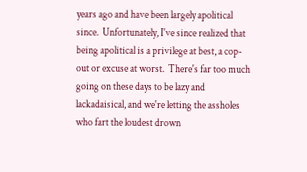years ago and have been largely apolitical since.  Unfortunately, I've since realized that being apolitical is a privilege at best, a cop-out or excuse at worst.  There's far too much going on these days to be lazy and lackadaisical, and we're letting the assholes who fart the loudest drown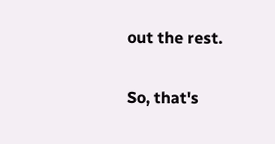out the rest.

So, that's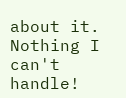about it.  Nothing I can't handle!